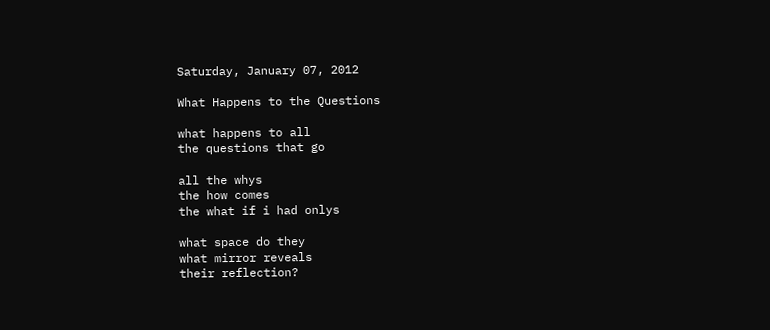Saturday, January 07, 2012

What Happens to the Questions

what happens to all
the questions that go

all the whys
the how comes
the what if i had onlys

what space do they
what mirror reveals
their reflection?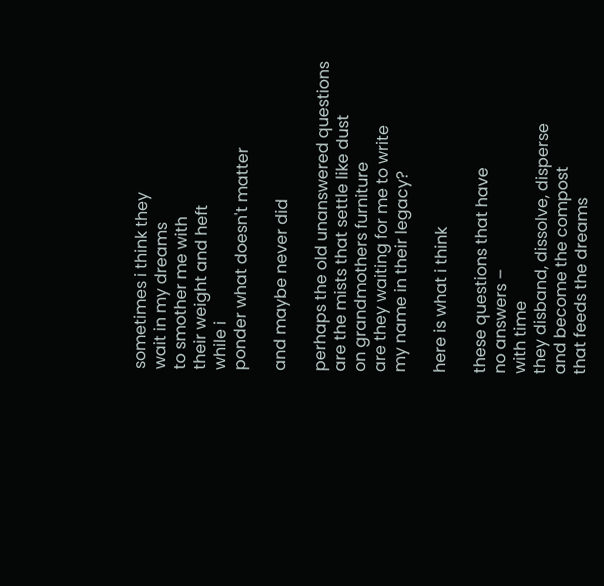sometimes i think they
wait in my dreams
to smother me with
their weight and heft
while i
ponder what doesn't matter

and maybe never did

perhaps the old unanswered questions
are the mists that settle like dust
on grandmothers furniture
are they waiting for me to write
my name in their legacy?

here is what i think

these questions that have
no answers –
with time
they disband, dissolve, disperse
and become the compost
that feeds the dreams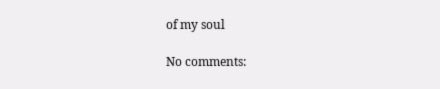of my soul

No comments: